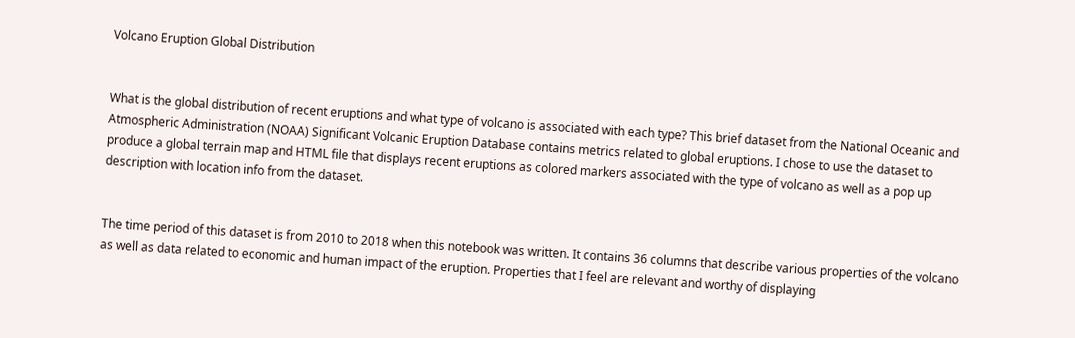Volcano Eruption Global Distribution


What is the global distribution of recent eruptions and what type of volcano is associated with each type? This brief dataset from the National Oceanic and Atmospheric Administration (NOAA) Significant Volcanic Eruption Database contains metrics related to global eruptions. I chose to use the dataset to produce a global terrain map and HTML file that displays recent eruptions as colored markers associated with the type of volcano as well as a pop up description with location info from the dataset.


The time period of this dataset is from 2010 to 2018 when this notebook was written. It contains 36 columns that describe various properties of the volcano as well as data related to economic and human impact of the eruption. Properties that I feel are relevant and worthy of displaying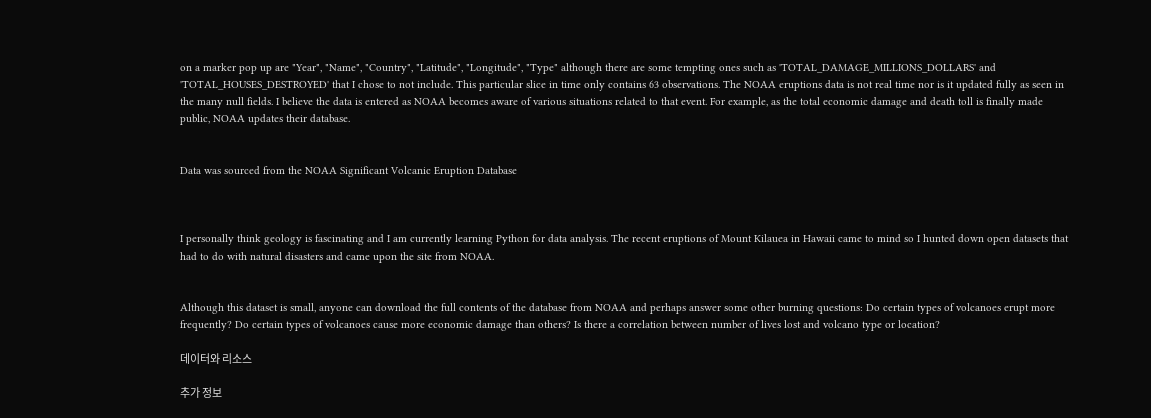on a marker pop up are "Year", "Name", "Country", "Latitude", "Longitude", "Type" although there are some tempting ones such as 'TOTAL_DAMAGE_MILLIONS_DOLLARS' and 'TOTAL_HOUSES_DESTROYED' that I chose to not include. This particular slice in time only contains 63 observations. The NOAA eruptions data is not real time nor is it updated fully as seen in the many null fields. I believe the data is entered as NOAA becomes aware of various situations related to that event. For example, as the total economic damage and death toll is finally made public, NOAA updates their database.


Data was sourced from the NOAA Significant Volcanic Eruption Database



I personally think geology is fascinating and I am currently learning Python for data analysis. The recent eruptions of Mount Kilauea in Hawaii came to mind so I hunted down open datasets that had to do with natural disasters and came upon the site from NOAA.


Although this dataset is small, anyone can download the full contents of the database from NOAA and perhaps answer some other burning questions: Do certain types of volcanoes erupt more frequently? Do certain types of volcanoes cause more economic damage than others? Is there a correlation between number of lives lost and volcano type or location?

데이터와 리소스

추가 정보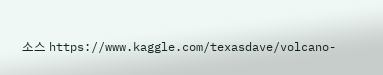소스 https://www.kaggle.com/texasdave/volcano-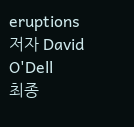eruptions
저자 David O'Dell
최종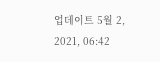업데이트 5월 2, 2021, 06:42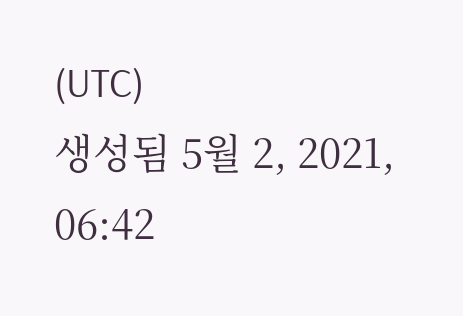(UTC)
생성됨 5월 2, 2021, 06:42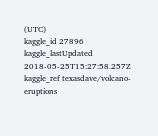(UTC)
kaggle_id 27896
kaggle_lastUpdated 2018-05-25T15:27:58.257Z
kaggle_ref texasdave/volcano-eruptions